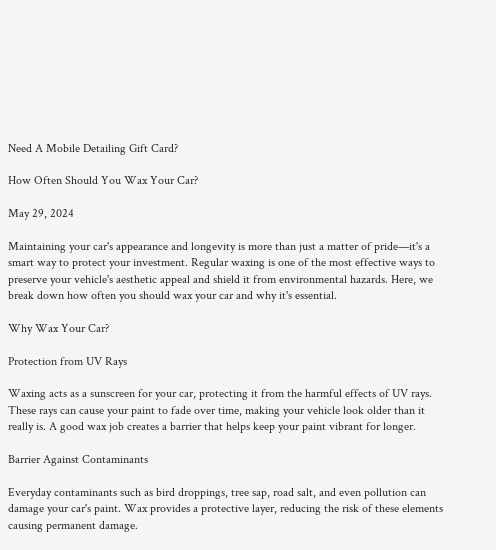Need A Mobile Detailing Gift Card?

How Often Should You Wax Your Car?

May 29, 2024

Maintaining your car's appearance and longevity is more than just a matter of pride—it's a smart way to protect your investment. Regular waxing is one of the most effective ways to preserve your vehicle's aesthetic appeal and shield it from environmental hazards. Here, we break down how often you should wax your car and why it's essential.

Why Wax Your Car?

Protection from UV Rays

Waxing acts as a sunscreen for your car, protecting it from the harmful effects of UV rays. These rays can cause your paint to fade over time, making your vehicle look older than it really is. A good wax job creates a barrier that helps keep your paint vibrant for longer.

Barrier Against Contaminants

Everyday contaminants such as bird droppings, tree sap, road salt, and even pollution can damage your car's paint. Wax provides a protective layer, reducing the risk of these elements causing permanent damage.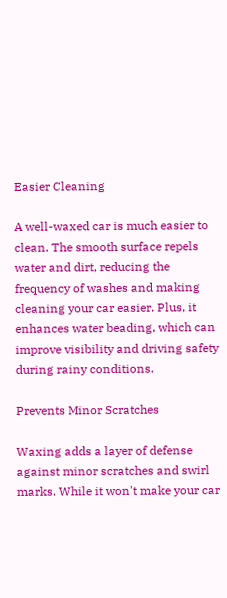Easier Cleaning

A well-waxed car is much easier to clean. The smooth surface repels water and dirt, reducing the frequency of washes and making cleaning your car easier. Plus, it enhances water beading, which can improve visibility and driving safety during rainy conditions.

Prevents Minor Scratches

Waxing adds a layer of defense against minor scratches and swirl marks. While it won't make your car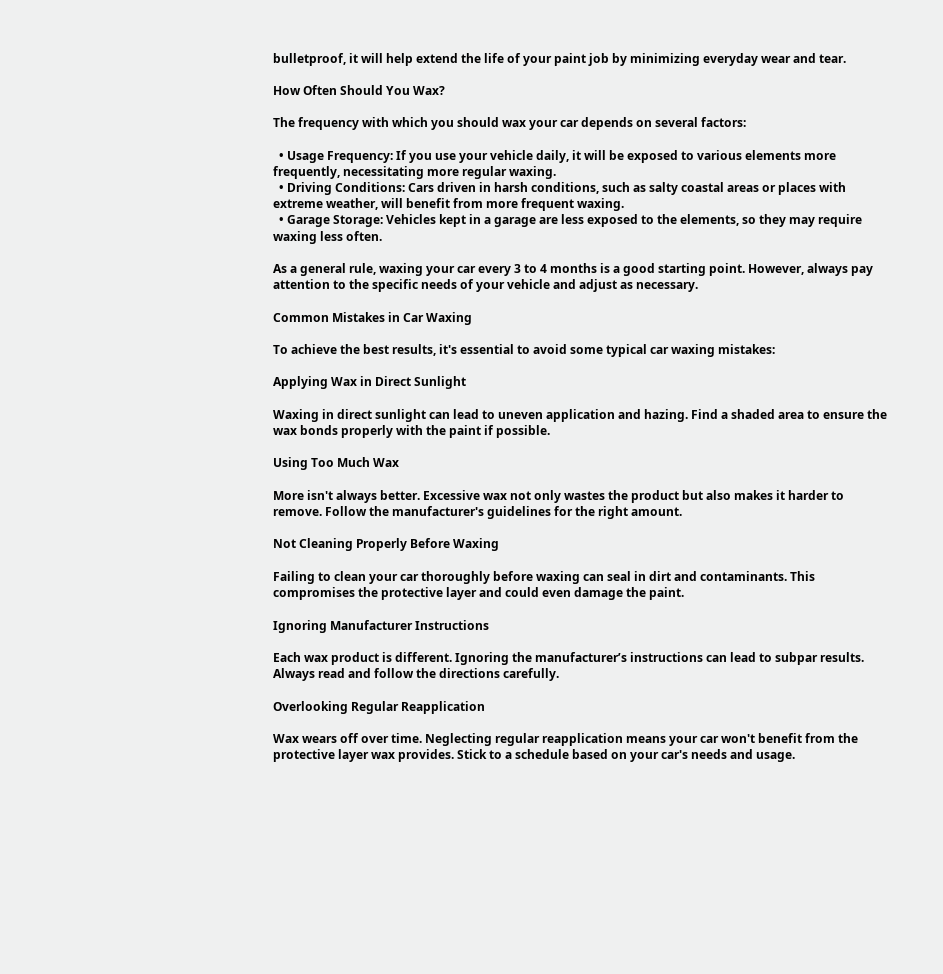bulletproof, it will help extend the life of your paint job by minimizing everyday wear and tear.

How Often Should You Wax?

The frequency with which you should wax your car depends on several factors:

  • Usage Frequency: If you use your vehicle daily, it will be exposed to various elements more frequently, necessitating more regular waxing.
  • Driving Conditions: Cars driven in harsh conditions, such as salty coastal areas or places with extreme weather, will benefit from more frequent waxing.
  • Garage Storage: Vehicles kept in a garage are less exposed to the elements, so they may require waxing less often.

As a general rule, waxing your car every 3 to 4 months is a good starting point. However, always pay attention to the specific needs of your vehicle and adjust as necessary.

Common Mistakes in Car Waxing

To achieve the best results, it's essential to avoid some typical car waxing mistakes:

Applying Wax in Direct Sunlight

Waxing in direct sunlight can lead to uneven application and hazing. Find a shaded area to ensure the wax bonds properly with the paint if possible.

Using Too Much Wax

More isn't always better. Excessive wax not only wastes the product but also makes it harder to remove. Follow the manufacturer's guidelines for the right amount.

Not Cleaning Properly Before Waxing

Failing to clean your car thoroughly before waxing can seal in dirt and contaminants. This compromises the protective layer and could even damage the paint.

Ignoring Manufacturer Instructions

Each wax product is different. Ignoring the manufacturer’s instructions can lead to subpar results. Always read and follow the directions carefully.

Overlooking Regular Reapplication

Wax wears off over time. Neglecting regular reapplication means your car won't benefit from the protective layer wax provides. Stick to a schedule based on your car's needs and usage.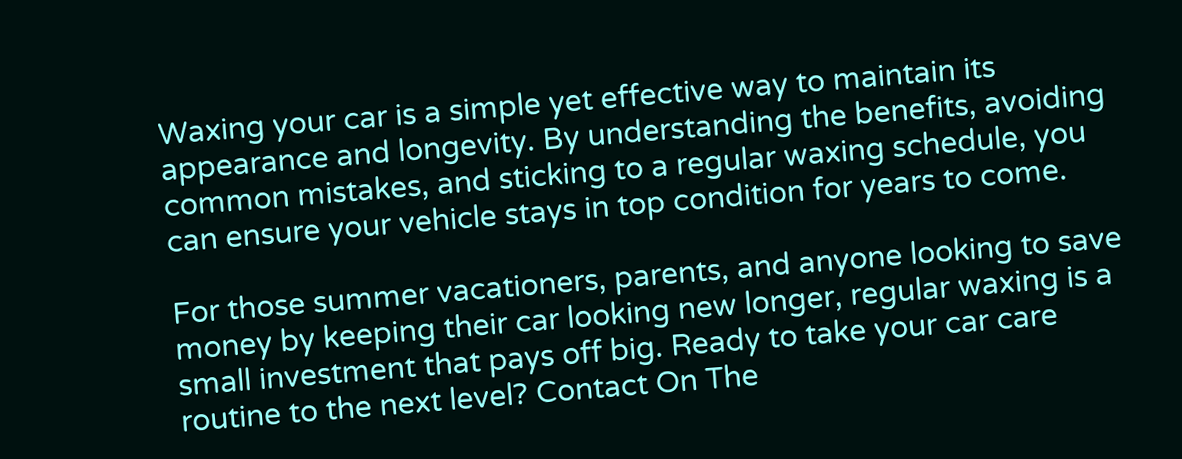Waxing your car is a simple yet effective way to maintain its appearance and longevity. By understanding the benefits, avoiding common mistakes, and sticking to a regular waxing schedule, you can ensure your vehicle stays in top condition for years to come.

For those summer vacationers, parents, and anyone looking to save money by keeping their car looking new longer, regular waxing is a small investment that pays off big. Ready to take your car care routine to the next level? Contact On The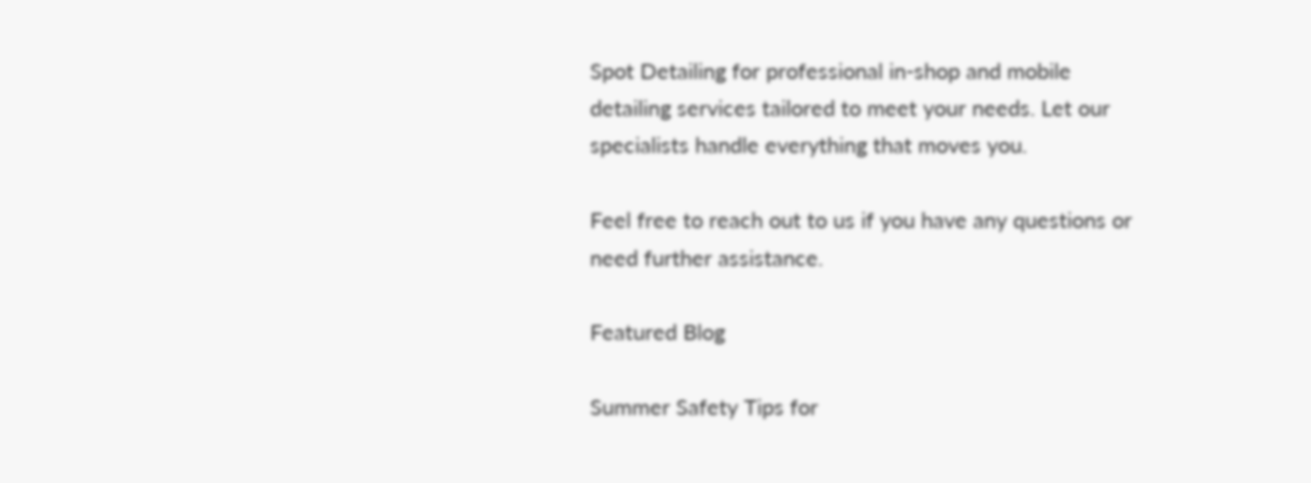Spot Detailing for professional in-shop and mobile detailing services tailored to meet your needs. Let our specialists handle everything that moves you.

Feel free to reach out to us if you have any questions or need further assistance.

Featured Blog

Summer Safety Tips for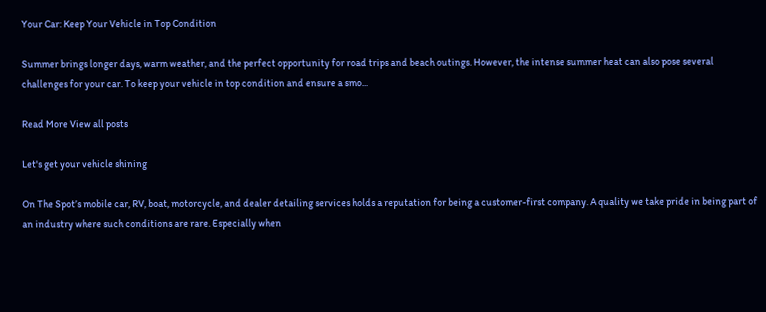Your Car: Keep Your Vehicle in Top Condition

Summer brings longer days, warm weather, and the perfect opportunity for road trips and beach outings. However, the intense summer heat can also pose several challenges for your car. To keep your vehicle in top condition and ensure a smo...

Read More View all posts

Let's get your vehicle shining

On The Spot’s mobile car, RV, boat, motorcycle, and dealer detailing services holds a reputation for being a customer-first company. A quality we take pride in being part of an industry where such conditions are rare. Especially when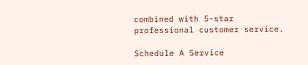combined with 5-star professional customer service.

Schedule A Service